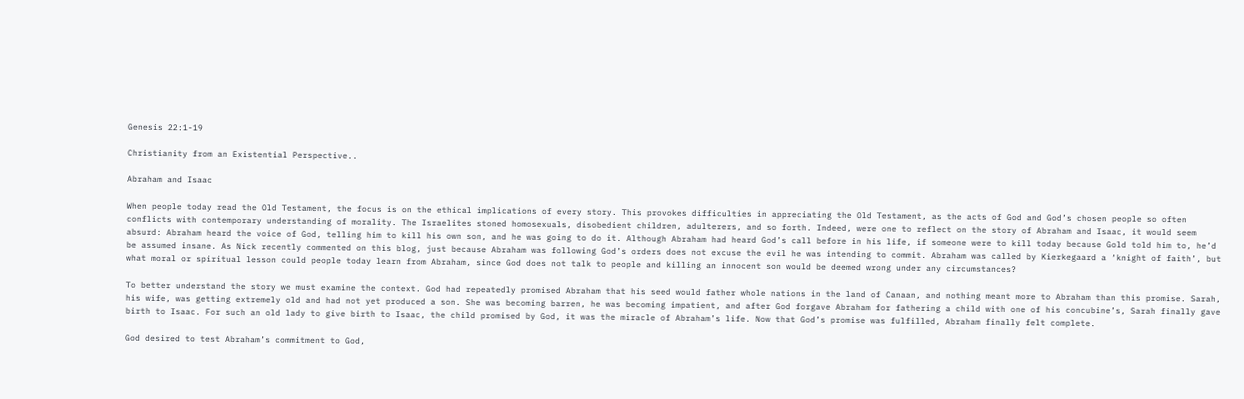Genesis 22:1-19

Christianity from an Existential Perspective..

Abraham and Isaac

When people today read the Old Testament, the focus is on the ethical implications of every story. This provokes difficulties in appreciating the Old Testament, as the acts of God and God’s chosen people so often conflicts with contemporary understanding of morality. The Israelites stoned homosexuals, disobedient children, adulterers, and so forth. Indeed, were one to reflect on the story of Abraham and Isaac, it would seem absurd: Abraham heard the voice of God, telling him to kill his own son, and he was going to do it. Although Abraham had heard God’s call before in his life, if someone were to kill today because Gold told him to, he’d be assumed insane. As Nick recently commented on this blog, just because Abraham was following God’s orders does not excuse the evil he was intending to commit. Abraham was called by Kierkegaard a ‘knight of faith’, but what moral or spiritual lesson could people today learn from Abraham, since God does not talk to people and killing an innocent son would be deemed wrong under any circumstances?

To better understand the story we must examine the context. God had repeatedly promised Abraham that his seed would father whole nations in the land of Canaan, and nothing meant more to Abraham than this promise. Sarah, his wife, was getting extremely old and had not yet produced a son. She was becoming barren, he was becoming impatient, and after God forgave Abraham for fathering a child with one of his concubine’s, Sarah finally gave birth to Isaac. For such an old lady to give birth to Isaac, the child promised by God, it was the miracle of Abraham’s life. Now that God’s promise was fulfilled, Abraham finally felt complete.

God desired to test Abraham’s commitment to God,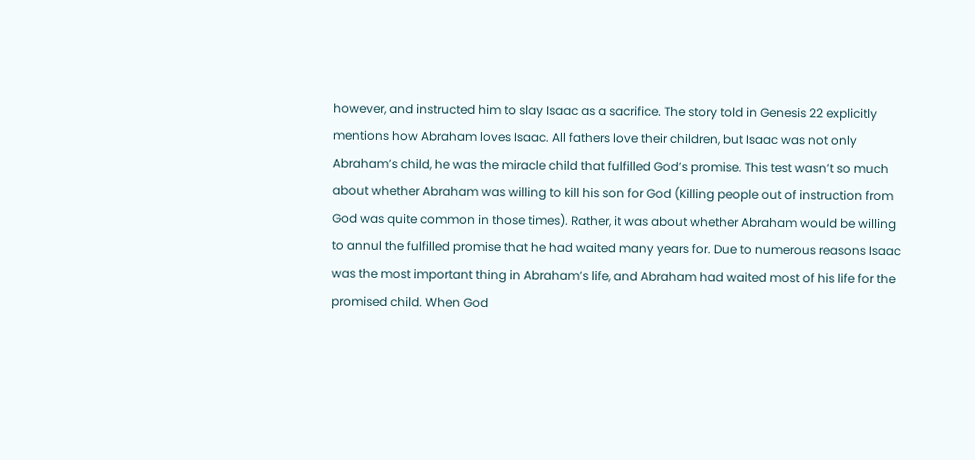however, and instructed him to slay Isaac as a sacrifice. The story told in Genesis 22 explicitly mentions how Abraham loves Isaac. All fathers love their children, but Isaac was not only Abraham’s child, he was the miracle child that fulfilled God’s promise. This test wasn’t so much about whether Abraham was willing to kill his son for God (Killing people out of instruction from God was quite common in those times). Rather, it was about whether Abraham would be willing to annul the fulfilled promise that he had waited many years for. Due to numerous reasons Isaac was the most important thing in Abraham’s life, and Abraham had waited most of his life for the promised child. When God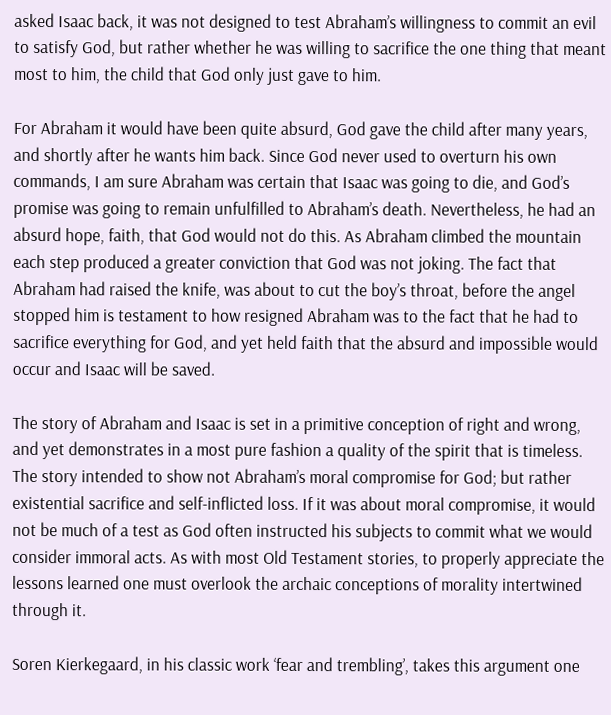asked Isaac back, it was not designed to test Abraham’s willingness to commit an evil to satisfy God, but rather whether he was willing to sacrifice the one thing that meant most to him, the child that God only just gave to him.

For Abraham it would have been quite absurd, God gave the child after many years, and shortly after he wants him back. Since God never used to overturn his own commands, I am sure Abraham was certain that Isaac was going to die, and God’s promise was going to remain unfulfilled to Abraham’s death. Nevertheless, he had an absurd hope, faith, that God would not do this. As Abraham climbed the mountain each step produced a greater conviction that God was not joking. The fact that Abraham had raised the knife, was about to cut the boy’s throat, before the angel stopped him is testament to how resigned Abraham was to the fact that he had to sacrifice everything for God, and yet held faith that the absurd and impossible would occur and Isaac will be saved.

The story of Abraham and Isaac is set in a primitive conception of right and wrong, and yet demonstrates in a most pure fashion a quality of the spirit that is timeless. The story intended to show not Abraham’s moral compromise for God; but rather existential sacrifice and self-inflicted loss. If it was about moral compromise, it would not be much of a test as God often instructed his subjects to commit what we would consider immoral acts. As with most Old Testament stories, to properly appreciate the lessons learned one must overlook the archaic conceptions of morality intertwined through it.

Soren Kierkegaard, in his classic work ‘fear and trembling’, takes this argument one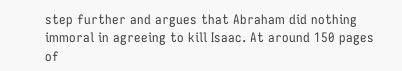step further and argues that Abraham did nothing immoral in agreeing to kill Isaac. At around 150 pages of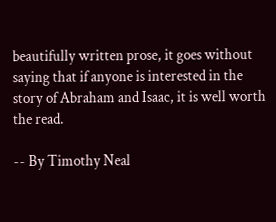beautifully written prose, it goes without saying that if anyone is interested in the story of Abraham and Isaac, it is well worth the read.

-- By Timothy Neal